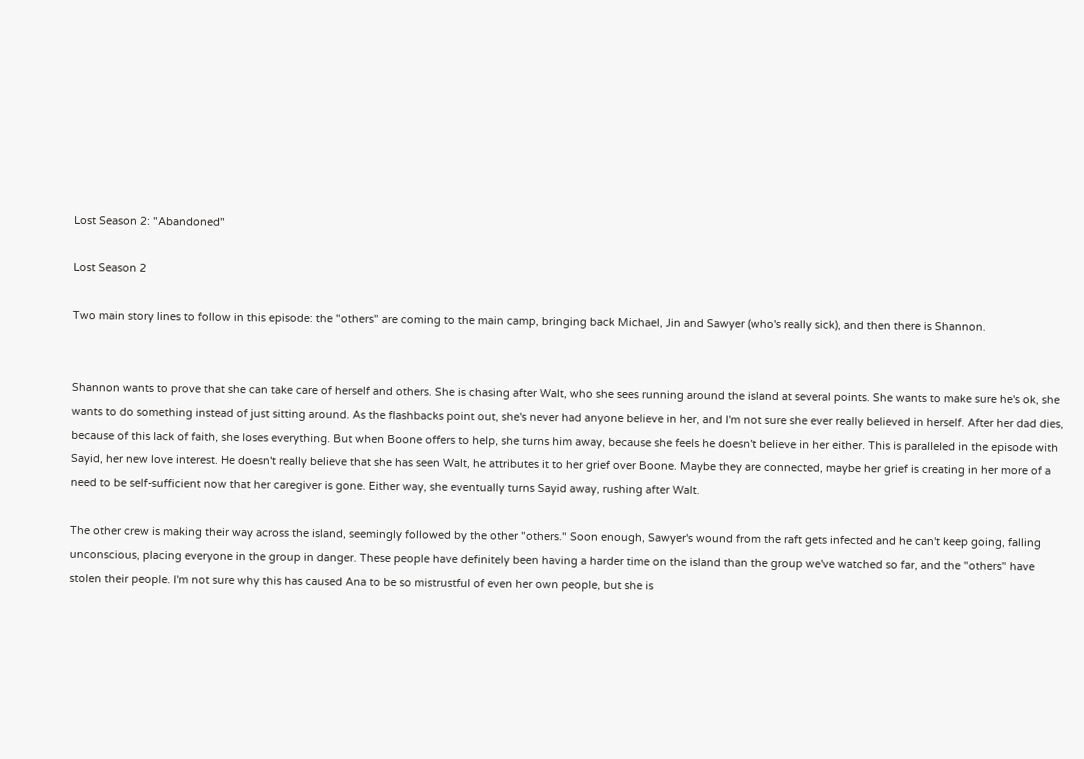Lost Season 2: "Abandoned"

Lost Season 2

Two main story lines to follow in this episode: the "others" are coming to the main camp, bringing back Michael, Jin and Sawyer (who's really sick), and then there is Shannon.


Shannon wants to prove that she can take care of herself and others. She is chasing after Walt, who she sees running around the island at several points. She wants to make sure he's ok, she wants to do something instead of just sitting around. As the flashbacks point out, she's never had anyone believe in her, and I'm not sure she ever really believed in herself. After her dad dies, because of this lack of faith, she loses everything. But when Boone offers to help, she turns him away, because she feels he doesn't believe in her either. This is paralleled in the episode with Sayid, her new love interest. He doesn't really believe that she has seen Walt, he attributes it to her grief over Boone. Maybe they are connected, maybe her grief is creating in her more of a need to be self-sufficient now that her caregiver is gone. Either way, she eventually turns Sayid away, rushing after Walt.

The other crew is making their way across the island, seemingly followed by the other "others." Soon enough, Sawyer's wound from the raft gets infected and he can't keep going, falling unconscious, placing everyone in the group in danger. These people have definitely been having a harder time on the island than the group we've watched so far, and the "others" have stolen their people. I'm not sure why this has caused Ana to be so mistrustful of even her own people, but she is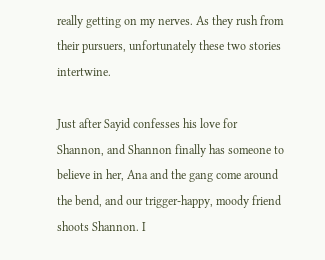really getting on my nerves. As they rush from their pursuers, unfortunately these two stories intertwine.

Just after Sayid confesses his love for Shannon, and Shannon finally has someone to believe in her, Ana and the gang come around the bend, and our trigger-happy, moody friend shoots Shannon. I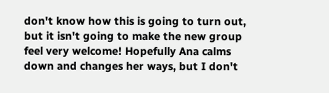don't know how this is going to turn out, but it isn't going to make the new group feel very welcome! Hopefully Ana calms down and changes her ways, but I don't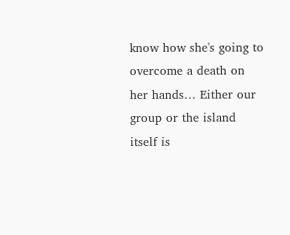know how she's going to overcome a death on her hands… Either our group or the island itself is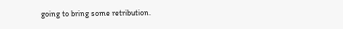going to bring some retribution.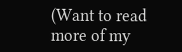(Want to read more of my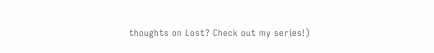thoughts on Lost? Check out my series!)